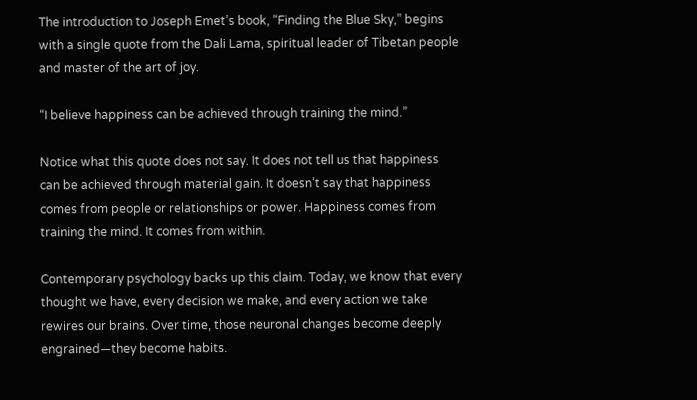The introduction to Joseph Emet’s book, “Finding the Blue Sky,” begins with a single quote from the Dali Lama, spiritual leader of Tibetan people and master of the art of joy.

“I believe happiness can be achieved through training the mind.”

Notice what this quote does not say. It does not tell us that happiness can be achieved through material gain. It doesn’t say that happiness comes from people or relationships or power. Happiness comes from training the mind. It comes from within.

Contemporary psychology backs up this claim. Today, we know that every thought we have, every decision we make, and every action we take rewires our brains. Over time, those neuronal changes become deeply engrained—they become habits.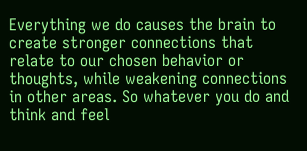Everything we do causes the brain to create stronger connections that relate to our chosen behavior or thoughts, while weakening connections in other areas. So whatever you do and think and feel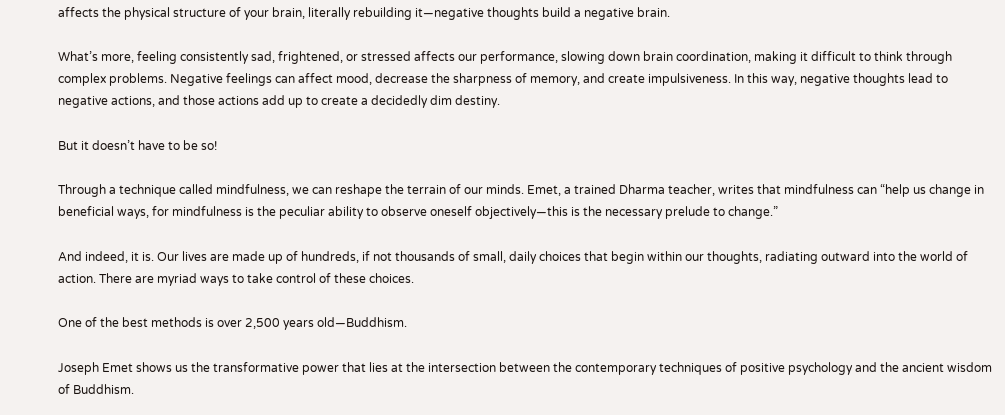affects the physical structure of your brain, literally rebuilding it—negative thoughts build a negative brain.

What’s more, feeling consistently sad, frightened, or stressed affects our performance, slowing down brain coordination, making it difficult to think through complex problems. Negative feelings can affect mood, decrease the sharpness of memory, and create impulsiveness. In this way, negative thoughts lead to negative actions, and those actions add up to create a decidedly dim destiny.

But it doesn’t have to be so!

Through a technique called mindfulness, we can reshape the terrain of our minds. Emet, a trained Dharma teacher, writes that mindfulness can “help us change in beneficial ways, for mindfulness is the peculiar ability to observe oneself objectively—this is the necessary prelude to change.”

And indeed, it is. Our lives are made up of hundreds, if not thousands of small, daily choices that begin within our thoughts, radiating outward into the world of action. There are myriad ways to take control of these choices.

One of the best methods is over 2,500 years old—Buddhism.

Joseph Emet shows us the transformative power that lies at the intersection between the contemporary techniques of positive psychology and the ancient wisdom of Buddhism.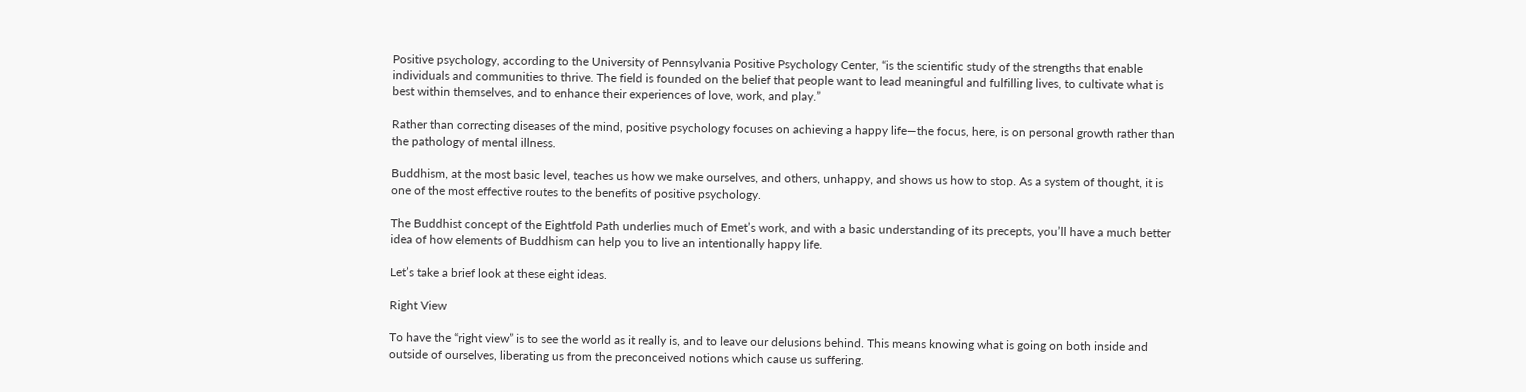Positive psychology, according to the University of Pennsylvania Positive Psychology Center, “is the scientific study of the strengths that enable individuals and communities to thrive. The field is founded on the belief that people want to lead meaningful and fulfilling lives, to cultivate what is best within themselves, and to enhance their experiences of love, work, and play.”

Rather than correcting diseases of the mind, positive psychology focuses on achieving a happy life—the focus, here, is on personal growth rather than the pathology of mental illness.

Buddhism, at the most basic level, teaches us how we make ourselves, and others, unhappy, and shows us how to stop. As a system of thought, it is one of the most effective routes to the benefits of positive psychology.

The Buddhist concept of the Eightfold Path underlies much of Emet’s work, and with a basic understanding of its precepts, you’ll have a much better idea of how elements of Buddhism can help you to live an intentionally happy life.

Let’s take a brief look at these eight ideas.

Right View

To have the “right view” is to see the world as it really is, and to leave our delusions behind. This means knowing what is going on both inside and outside of ourselves, liberating us from the preconceived notions which cause us suffering.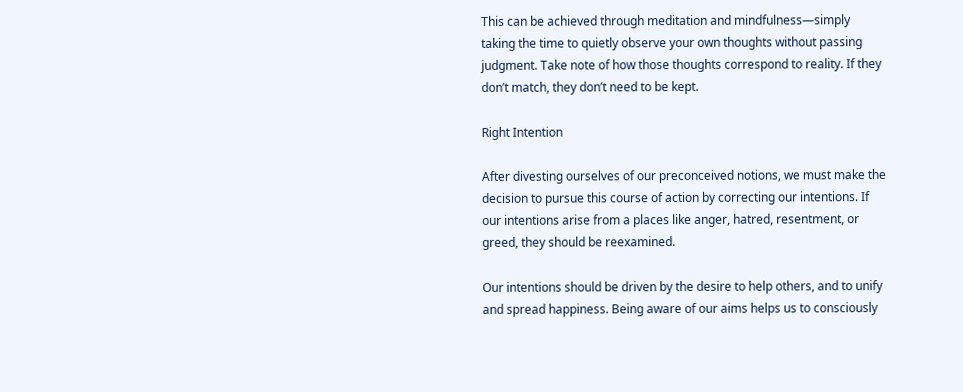This can be achieved through meditation and mindfulness—simply taking the time to quietly observe your own thoughts without passing judgment. Take note of how those thoughts correspond to reality. If they don’t match, they don’t need to be kept.

Right Intention

After divesting ourselves of our preconceived notions, we must make the decision to pursue this course of action by correcting our intentions. If our intentions arise from a places like anger, hatred, resentment, or greed, they should be reexamined.

Our intentions should be driven by the desire to help others, and to unify and spread happiness. Being aware of our aims helps us to consciously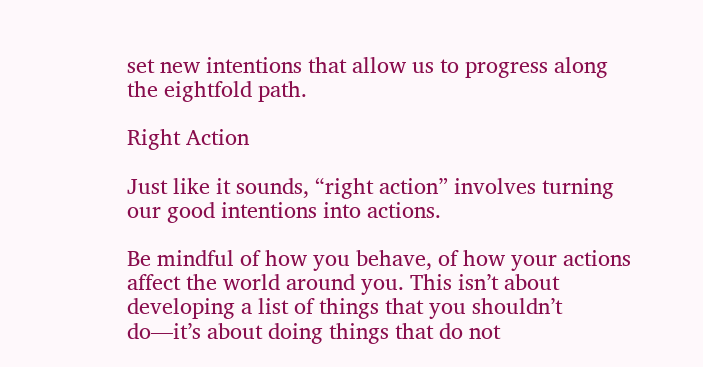set new intentions that allow us to progress along the eightfold path.

Right Action

Just like it sounds, “right action” involves turning our good intentions into actions.

Be mindful of how you behave, of how your actions affect the world around you. This isn’t about developing a list of things that you shouldn’t do—it’s about doing things that do not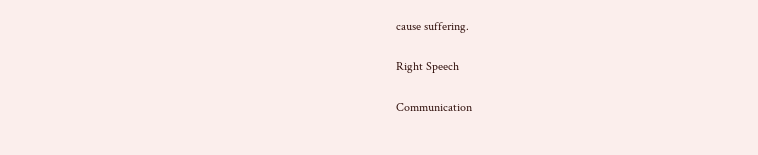cause suffering.

Right Speech

Communication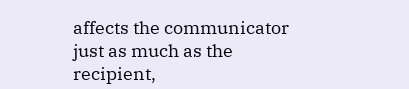affects the communicator just as much as the recipient,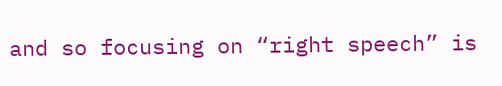and so focusing on “right speech” is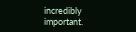incredibly important.